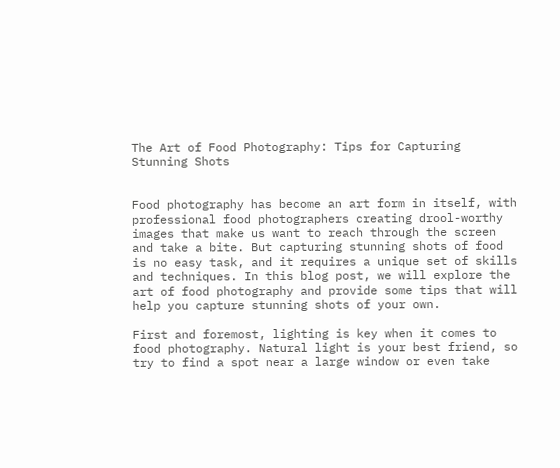The Art of Food Photography: Tips for Capturing Stunning Shots


Food photography has become an art form in itself, with professional food photographers creating drool-worthy images that make us want to reach through the screen and take a bite. But capturing stunning shots of food is no easy task, and it requires a unique set of skills and techniques. In this blog post, we will explore the art of food photography and provide some tips that will help you capture stunning shots of your own.

First and foremost, lighting is key when it comes to food photography. Natural light is your best friend, so try to find a spot near a large window or even take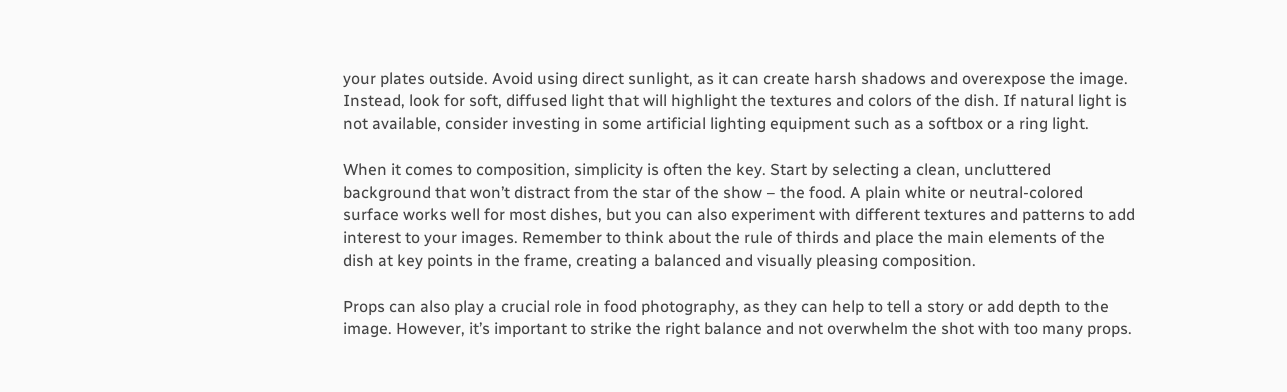your plates outside. Avoid using direct sunlight, as it can create harsh shadows and overexpose the image. Instead, look for soft, diffused light that will highlight the textures and colors of the dish. If natural light is not available, consider investing in some artificial lighting equipment such as a softbox or a ring light.

When it comes to composition, simplicity is often the key. Start by selecting a clean, uncluttered background that won’t distract from the star of the show – the food. A plain white or neutral-colored surface works well for most dishes, but you can also experiment with different textures and patterns to add interest to your images. Remember to think about the rule of thirds and place the main elements of the dish at key points in the frame, creating a balanced and visually pleasing composition.

Props can also play a crucial role in food photography, as they can help to tell a story or add depth to the image. However, it’s important to strike the right balance and not overwhelm the shot with too many props.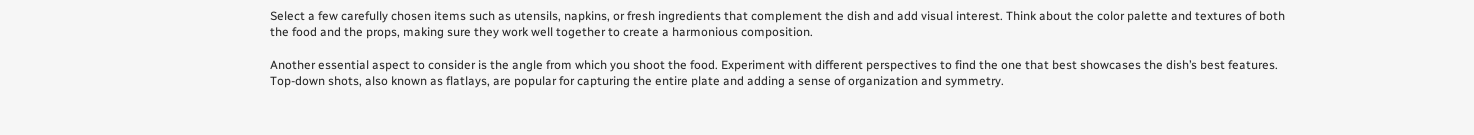Select a few carefully chosen items such as utensils, napkins, or fresh ingredients that complement the dish and add visual interest. Think about the color palette and textures of both the food and the props, making sure they work well together to create a harmonious composition.

Another essential aspect to consider is the angle from which you shoot the food. Experiment with different perspectives to find the one that best showcases the dish’s best features. Top-down shots, also known as flatlays, are popular for capturing the entire plate and adding a sense of organization and symmetry.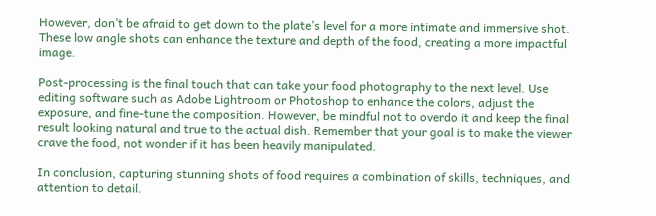However, don’t be afraid to get down to the plate’s level for a more intimate and immersive shot. These low angle shots can enhance the texture and depth of the food, creating a more impactful image.

Post-processing is the final touch that can take your food photography to the next level. Use editing software such as Adobe Lightroom or Photoshop to enhance the colors, adjust the exposure, and fine-tune the composition. However, be mindful not to overdo it and keep the final result looking natural and true to the actual dish. Remember that your goal is to make the viewer crave the food, not wonder if it has been heavily manipulated.

In conclusion, capturing stunning shots of food requires a combination of skills, techniques, and attention to detail.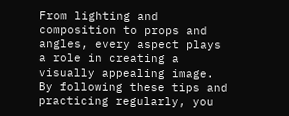From lighting and composition to props and angles, every aspect plays a role in creating a visually appealing image. By following these tips and practicing regularly, you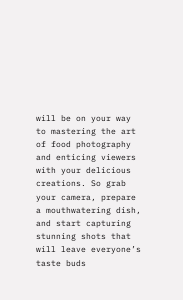will be on your way to mastering the art of food photography and enticing viewers with your delicious creations. So grab your camera, prepare a mouthwatering dish, and start capturing stunning shots that will leave everyone’s taste buds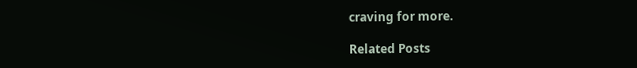craving for more.

Related Posts